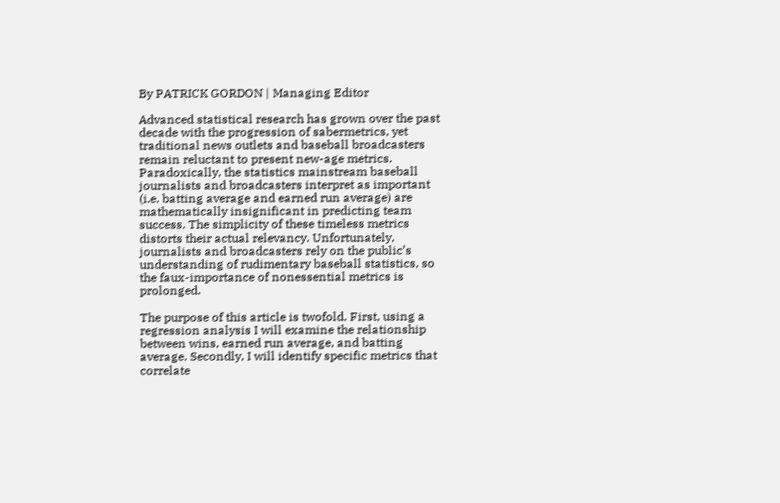By PATRICK GORDON | Managing Editor

Advanced statistical research has grown over the past decade with the progression of sabermetrics, yet traditional news outlets and baseball broadcasters remain reluctant to present new-age metrics. Paradoxically, the statistics mainstream baseball journalists and broadcasters interpret as important (i.e. batting average and earned run average) are mathematically insignificant in predicting team success. The simplicity of these timeless metrics distorts their actual relevancy. Unfortunately, journalists and broadcasters rely on the public’s understanding of rudimentary baseball statistics, so the faux-importance of nonessential metrics is prolonged.

The purpose of this article is twofold. First, using a regression analysis I will examine the relationship between wins, earned run average, and batting average. Secondly, I will identify specific metrics that correlate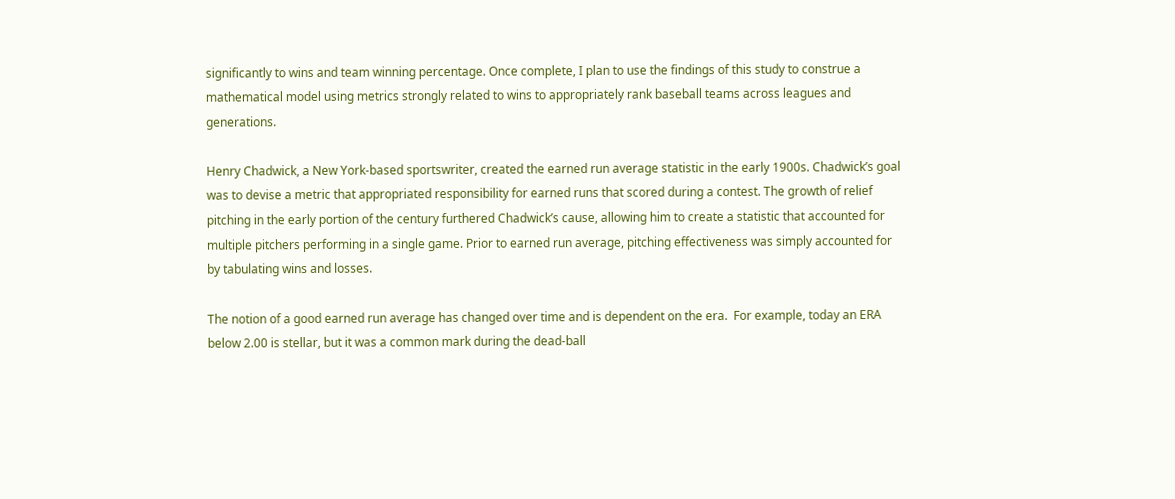significantly to wins and team winning percentage. Once complete, I plan to use the findings of this study to construe a mathematical model using metrics strongly related to wins to appropriately rank baseball teams across leagues and generations.

Henry Chadwick, a New York-based sportswriter, created the earned run average statistic in the early 1900s. Chadwick’s goal was to devise a metric that appropriated responsibility for earned runs that scored during a contest. The growth of relief pitching in the early portion of the century furthered Chadwick’s cause, allowing him to create a statistic that accounted for multiple pitchers performing in a single game. Prior to earned run average, pitching effectiveness was simply accounted for by tabulating wins and losses.

The notion of a good earned run average has changed over time and is dependent on the era.  For example, today an ERA below 2.00 is stellar, but it was a common mark during the dead-ball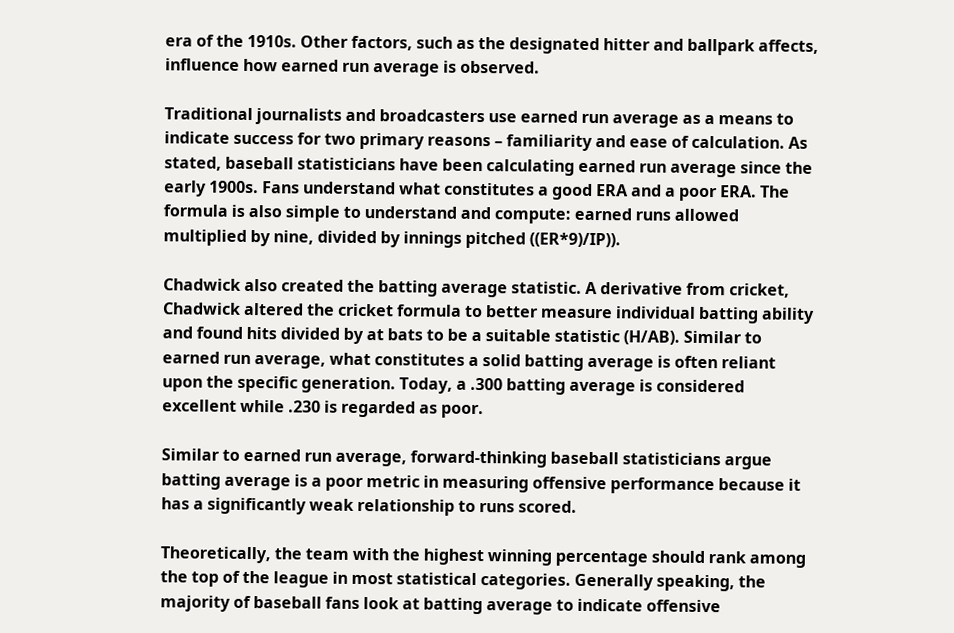era of the 1910s. Other factors, such as the designated hitter and ballpark affects, influence how earned run average is observed.

Traditional journalists and broadcasters use earned run average as a means to indicate success for two primary reasons – familiarity and ease of calculation. As stated, baseball statisticians have been calculating earned run average since the early 1900s. Fans understand what constitutes a good ERA and a poor ERA. The formula is also simple to understand and compute: earned runs allowed multiplied by nine, divided by innings pitched ((ER*9)/IP)).

Chadwick also created the batting average statistic. A derivative from cricket, Chadwick altered the cricket formula to better measure individual batting ability and found hits divided by at bats to be a suitable statistic (H/AB). Similar to earned run average, what constitutes a solid batting average is often reliant upon the specific generation. Today, a .300 batting average is considered excellent while .230 is regarded as poor.

Similar to earned run average, forward-thinking baseball statisticians argue batting average is a poor metric in measuring offensive performance because it has a significantly weak relationship to runs scored.

Theoretically, the team with the highest winning percentage should rank among the top of the league in most statistical categories. Generally speaking, the majority of baseball fans look at batting average to indicate offensive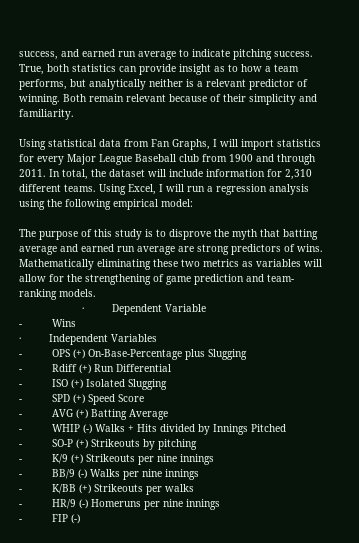success, and earned run average to indicate pitching success. True, both statistics can provide insight as to how a team performs, but analytically neither is a relevant predictor of winning. Both remain relevant because of their simplicity and familiarity.

Using statistical data from Fan Graphs, I will import statistics for every Major League Baseball club from 1900 and through 2011. In total, the dataset will include information for 2,310 different teams. Using Excel, I will run a regression analysis using the following empirical model:

The purpose of this study is to disprove the myth that batting average and earned run average are strong predictors of wins. Mathematically eliminating these two metrics as variables will allow for the strengthening of game prediction and team-ranking models.
                     ·         Dependent Variable
-          Wins
·         Independent Variables
-          OPS (+) On-Base-Percentage plus Slugging
-          Rdiff (+) Run Differential
-          ISO (+) Isolated Slugging
-          SPD (+) Speed Score
-          AVG (+) Batting Average
-          WHIP (-) Walks + Hits divided by Innings Pitched
-          SO-P (+) Strikeouts by pitching
-          K/9 (+) Strikeouts per nine innings
-          BB/9 (-) Walks per nine innings
-          K/BB (+) Strikeouts per walks
-          HR/9 (-) Homeruns per nine innings
-          FIP (-)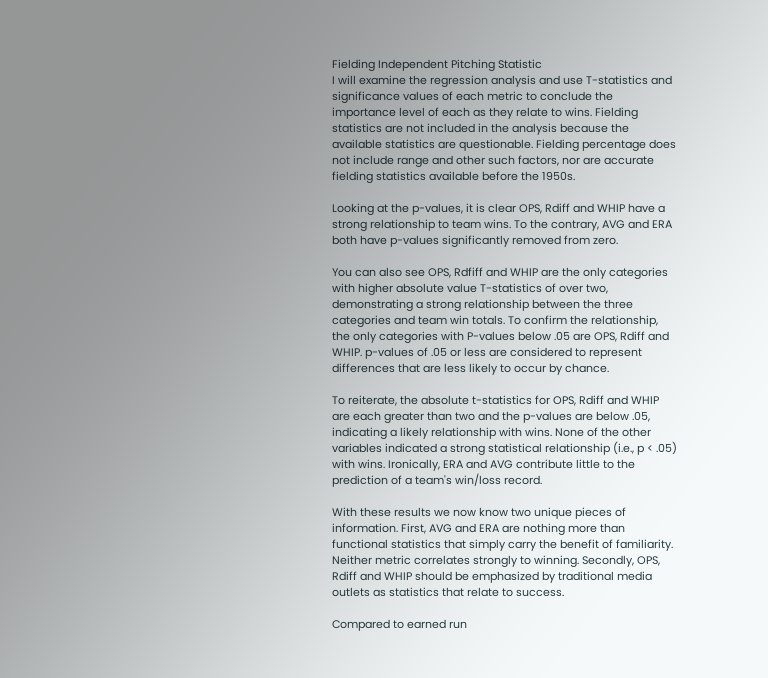Fielding Independent Pitching Statistic
I will examine the regression analysis and use T-statistics and significance values of each metric to conclude the importance level of each as they relate to wins. Fielding statistics are not included in the analysis because the available statistics are questionable. Fielding percentage does not include range and other such factors, nor are accurate fielding statistics available before the 1950s.

Looking at the p-values, it is clear OPS, Rdiff and WHIP have a strong relationship to team wins. To the contrary, AVG and ERA both have p-values significantly removed from zero.

You can also see OPS, Rdfiff and WHIP are the only categories with higher absolute value T-statistics of over two, demonstrating a strong relationship between the three categories and team win totals. To confirm the relationship, the only categories with P-values below .05 are OPS, Rdiff and WHIP. p-values of .05 or less are considered to represent differences that are less likely to occur by chance.

To reiterate, the absolute t-statistics for OPS, Rdiff and WHIP are each greater than two and the p-values are below .05, indicating a likely relationship with wins. None of the other variables indicated a strong statistical relationship (i.e., p < .05) with wins. Ironically, ERA and AVG contribute little to the prediction of a team's win/loss record.

With these results we now know two unique pieces of information. First, AVG and ERA are nothing more than functional statistics that simply carry the benefit of familiarity. Neither metric correlates strongly to winning. Secondly, OPS, Rdiff and WHIP should be emphasized by traditional media outlets as statistics that relate to success.

Compared to earned run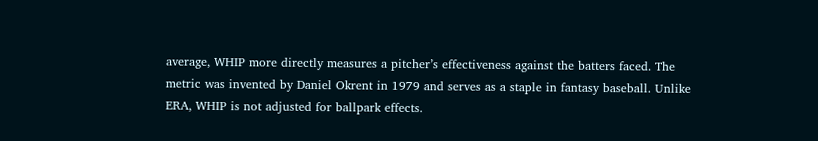average, WHIP more directly measures a pitcher’s effectiveness against the batters faced. The metric was invented by Daniel Okrent in 1979 and serves as a staple in fantasy baseball. Unlike ERA, WHIP is not adjusted for ballpark effects.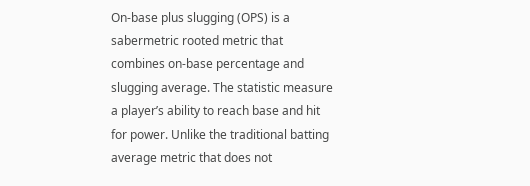On-base plus slugging (OPS) is a sabermetric rooted metric that combines on-base percentage and slugging average. The statistic measure a player’s ability to reach base and hit for power. Unlike the traditional batting average metric that does not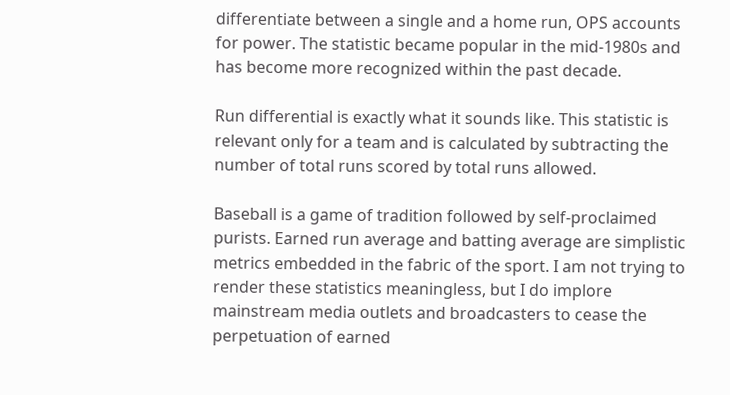differentiate between a single and a home run, OPS accounts for power. The statistic became popular in the mid-1980s and has become more recognized within the past decade.

Run differential is exactly what it sounds like. This statistic is relevant only for a team and is calculated by subtracting the number of total runs scored by total runs allowed.

Baseball is a game of tradition followed by self-proclaimed purists. Earned run average and batting average are simplistic metrics embedded in the fabric of the sport. I am not trying to render these statistics meaningless, but I do implore mainstream media outlets and broadcasters to cease the perpetuation of earned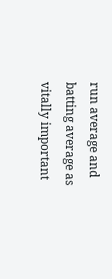run average and batting average as vitally important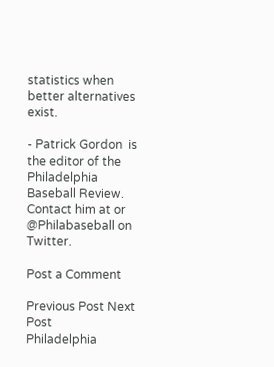statistics when better alternatives exist.

- Patrick Gordon  is the editor of the Philadelphia Baseball Review. Contact him at or @Philabaseball on Twitter.

Post a Comment

Previous Post Next Post
Philadelphia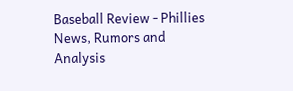Baseball Review - Phillies News, Rumors and Analysis